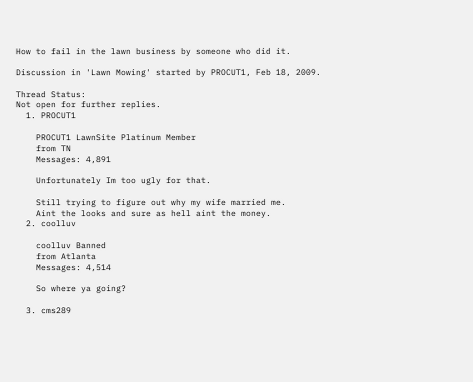How to fail in the lawn business by someone who did it.

Discussion in 'Lawn Mowing' started by PROCUT1, Feb 18, 2009.

Thread Status:
Not open for further replies.
  1. PROCUT1

    PROCUT1 LawnSite Platinum Member
    from TN
    Messages: 4,891

    Unfortunately Im too ugly for that.

    Still trying to figure out why my wife married me.
    Aint the looks and sure as hell aint the money.
  2. coolluv

    coolluv Banned
    from Atlanta
    Messages: 4,514

    So where ya going?

  3. cms289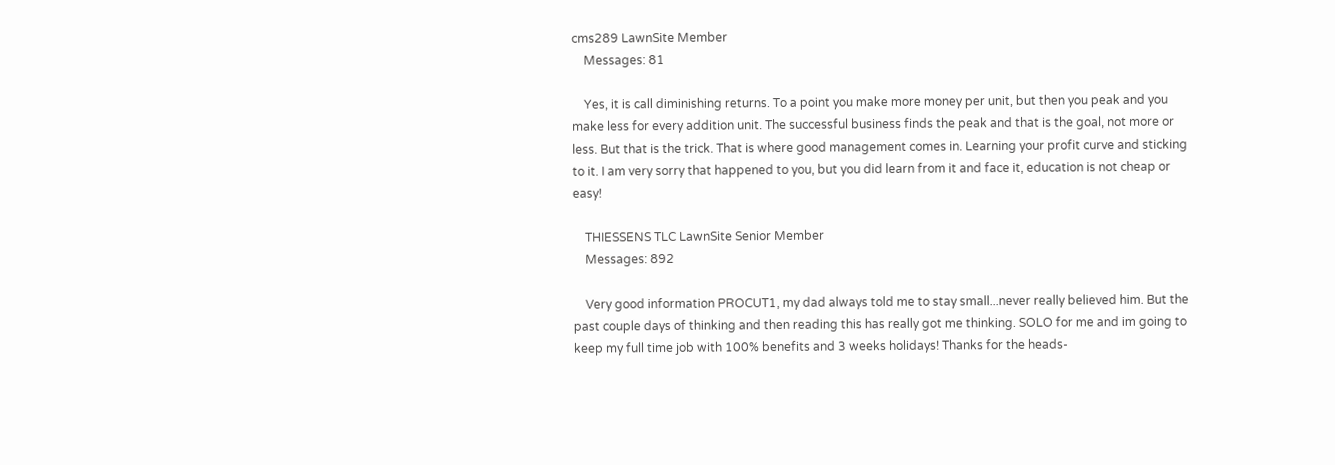cms289 LawnSite Member
    Messages: 81

    Yes, it is call diminishing returns. To a point you make more money per unit, but then you peak and you make less for every addition unit. The successful business finds the peak and that is the goal, not more or less. But that is the trick. That is where good management comes in. Learning your profit curve and sticking to it. I am very sorry that happened to you, but you did learn from it and face it, education is not cheap or easy!

    THIESSENS TLC LawnSite Senior Member
    Messages: 892

    Very good information PROCUT1, my dad always told me to stay small...never really believed him. But the past couple days of thinking and then reading this has really got me thinking. SOLO for me and im going to keep my full time job with 100% benefits and 3 weeks holidays! Thanks for the heads-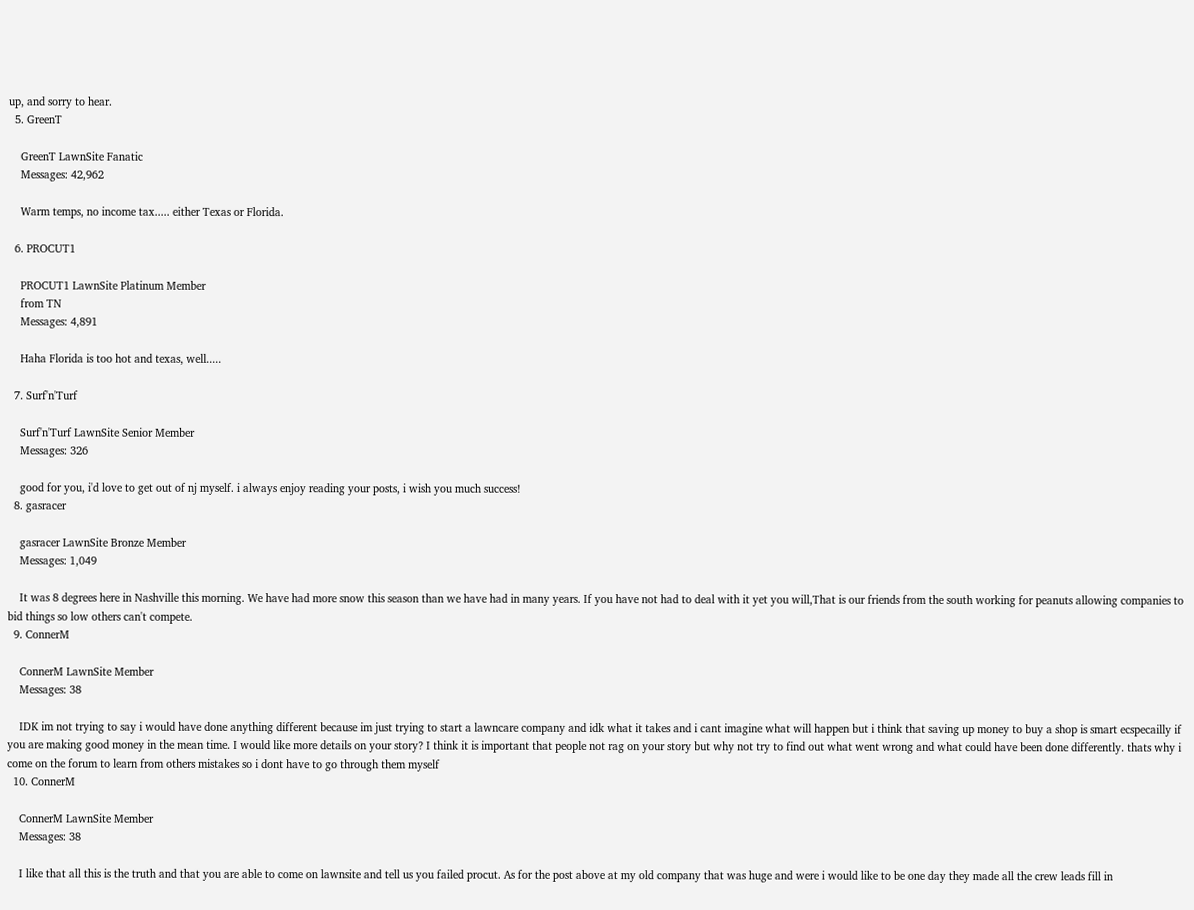up, and sorry to hear.
  5. GreenT

    GreenT LawnSite Fanatic
    Messages: 42,962

    Warm temps, no income tax..... either Texas or Florida.

  6. PROCUT1

    PROCUT1 LawnSite Platinum Member
    from TN
    Messages: 4,891

    Haha Florida is too hot and texas, well.....

  7. Surf'n'Turf

    Surf'n'Turf LawnSite Senior Member
    Messages: 326

    good for you, i'd love to get out of nj myself. i always enjoy reading your posts, i wish you much success!
  8. gasracer

    gasracer LawnSite Bronze Member
    Messages: 1,049

    It was 8 degrees here in Nashville this morning. We have had more snow this season than we have had in many years. If you have not had to deal with it yet you will,That is our friends from the south working for peanuts allowing companies to bid things so low others can't compete.
  9. ConnerM

    ConnerM LawnSite Member
    Messages: 38

    IDK im not trying to say i would have done anything different because im just trying to start a lawncare company and idk what it takes and i cant imagine what will happen but i think that saving up money to buy a shop is smart ecspecailly if you are making good money in the mean time. I would like more details on your story? I think it is important that people not rag on your story but why not try to find out what went wrong and what could have been done differently. thats why i come on the forum to learn from others mistakes so i dont have to go through them myself
  10. ConnerM

    ConnerM LawnSite Member
    Messages: 38

    I like that all this is the truth and that you are able to come on lawnsite and tell us you failed procut. As for the post above at my old company that was huge and were i would like to be one day they made all the crew leads fill in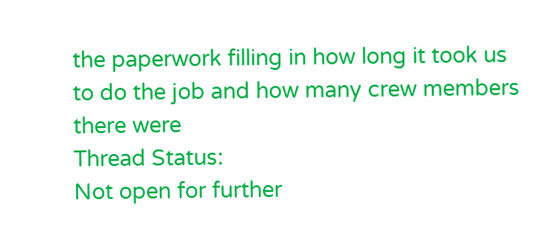the paperwork filling in how long it took us to do the job and how many crew members there were
Thread Status:
Not open for further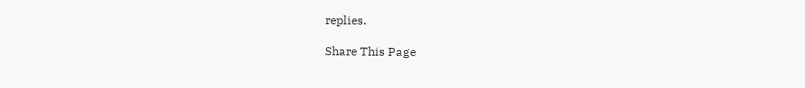replies.

Share This Page